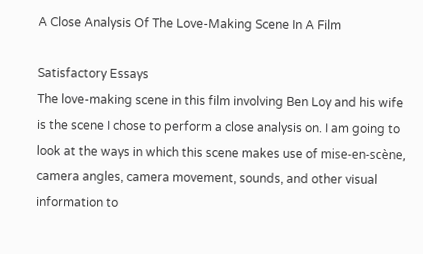A Close Analysis Of The Love-Making Scene In A Film

Satisfactory Essays
The love-making scene in this film involving Ben Loy and his wife is the scene I chose to perform a close analysis on. I am going to look at the ways in which this scene makes use of mise-en-scène, camera angles, camera movement, sounds, and other visual information to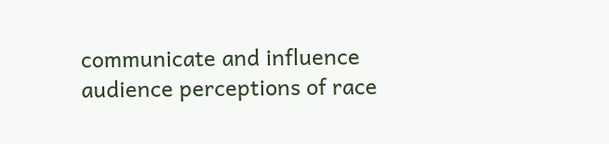communicate and influence audience perceptions of race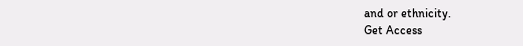and or ethnicity.
Get Access